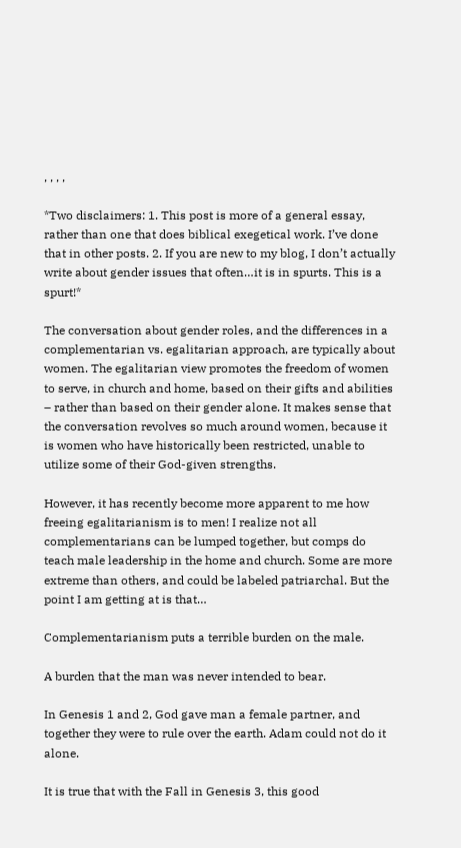, , , ,

*Two disclaimers: 1. This post is more of a general essay, rather than one that does biblical exegetical work. I’ve done that in other posts. 2. If you are new to my blog, I don’t actually write about gender issues that often…it is in spurts. This is a spurt!*

The conversation about gender roles, and the differences in a complementarian vs. egalitarian approach, are typically about women. The egalitarian view promotes the freedom of women to serve, in church and home, based on their gifts and abilities – rather than based on their gender alone. It makes sense that the conversation revolves so much around women, because it is women who have historically been restricted, unable to utilize some of their God-given strengths.

However, it has recently become more apparent to me how freeing egalitarianism is to men! I realize not all complementarians can be lumped together, but comps do teach male leadership in the home and church. Some are more extreme than others, and could be labeled patriarchal. But the point I am getting at is that…

Complementarianism puts a terrible burden on the male.

A burden that the man was never intended to bear.

In Genesis 1 and 2, God gave man a female partner, and together they were to rule over the earth. Adam could not do it alone.

It is true that with the Fall in Genesis 3, this good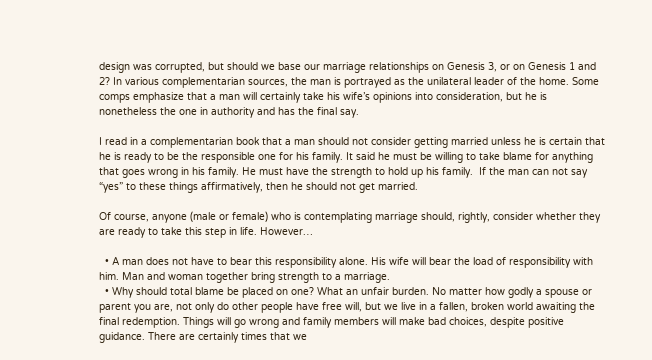design was corrupted, but should we base our marriage relationships on Genesis 3, or on Genesis 1 and 2? In various complementarian sources, the man is portrayed as the unilateral leader of the home. Some comps emphasize that a man will certainly take his wife’s opinions into consideration, but he is nonetheless the one in authority and has the final say.

I read in a complementarian book that a man should not consider getting married unless he is certain that he is ready to be the responsible one for his family. It said he must be willing to take blame for anything that goes wrong in his family. He must have the strength to hold up his family.  If the man can not say “yes” to these things affirmatively, then he should not get married.

Of course, anyone (male or female) who is contemplating marriage should, rightly, consider whether they are ready to take this step in life. However…

  • A man does not have to bear this responsibility alone. His wife will bear the load of responsibility with him. Man and woman together bring strength to a marriage.
  • Why should total blame be placed on one? What an unfair burden. No matter how godly a spouse or parent you are, not only do other people have free will, but we live in a fallen, broken world awaiting the final redemption. Things will go wrong and family members will make bad choices, despite positive guidance. There are certainly times that we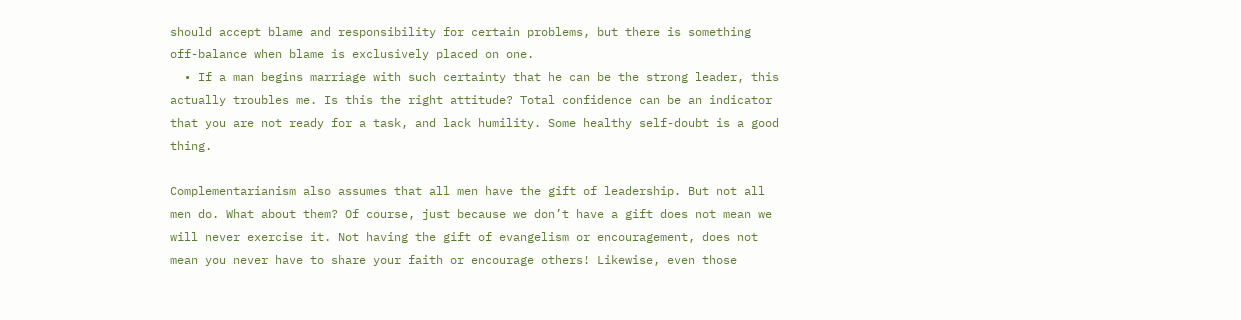should accept blame and responsibility for certain problems, but there is something off-balance when blame is exclusively placed on one.
  • If a man begins marriage with such certainty that he can be the strong leader, this actually troubles me. Is this the right attitude? Total confidence can be an indicator that you are not ready for a task, and lack humility. Some healthy self-doubt is a good thing.

Complementarianism also assumes that all men have the gift of leadership. But not all men do. What about them? Of course, just because we don’t have a gift does not mean we will never exercise it. Not having the gift of evangelism or encouragement, does not mean you never have to share your faith or encourage others! Likewise, even those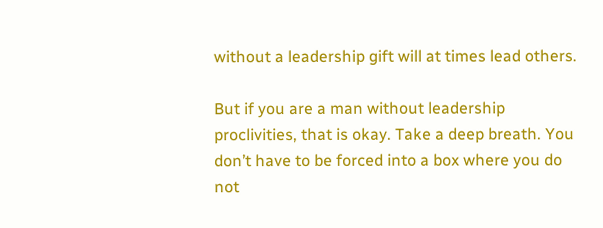without a leadership gift will at times lead others.

But if you are a man without leadership proclivities, that is okay. Take a deep breath. You don’t have to be forced into a box where you do not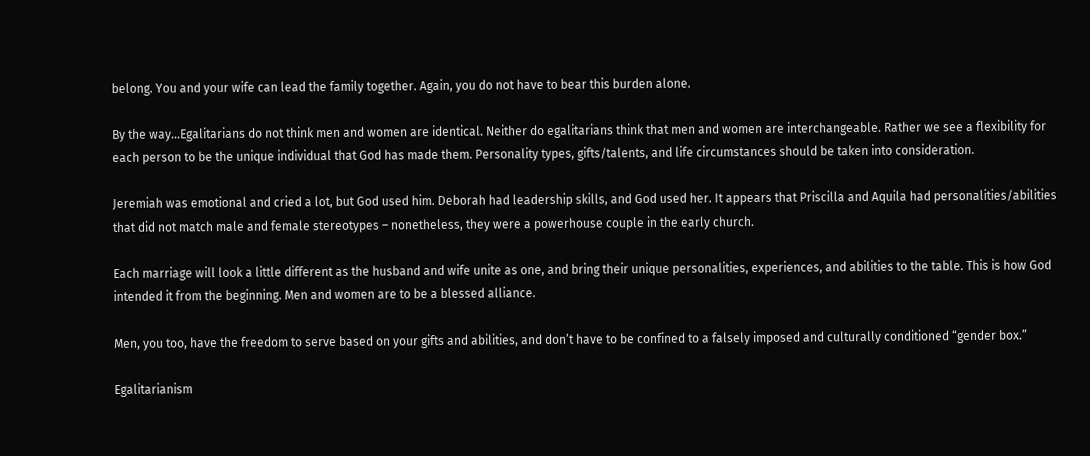belong. You and your wife can lead the family together. Again, you do not have to bear this burden alone.

By the way…Egalitarians do not think men and women are identical. Neither do egalitarians think that men and women are interchangeable. Rather we see a flexibility for each person to be the unique individual that God has made them. Personality types, gifts/talents, and life circumstances should be taken into consideration.

Jeremiah was emotional and cried a lot, but God used him. Deborah had leadership skills, and God used her. It appears that Priscilla and Aquila had personalities/abilities that did not match male and female stereotypes – nonetheless, they were a powerhouse couple in the early church.

Each marriage will look a little different as the husband and wife unite as one, and bring their unique personalities, experiences, and abilities to the table. This is how God intended it from the beginning. Men and women are to be a blessed alliance.

Men, you too, have the freedom to serve based on your gifts and abilities, and don’t have to be confined to a falsely imposed and culturally conditioned “gender box.”

Egalitarianism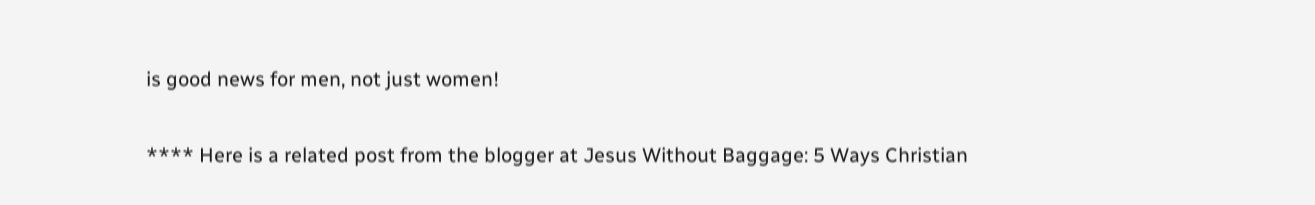is good news for men, not just women!

**** Here is a related post from the blogger at Jesus Without Baggage: 5 Ways Christian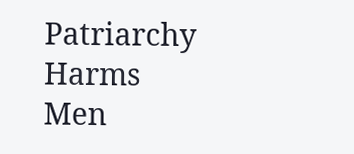Patriarchy Harms Men